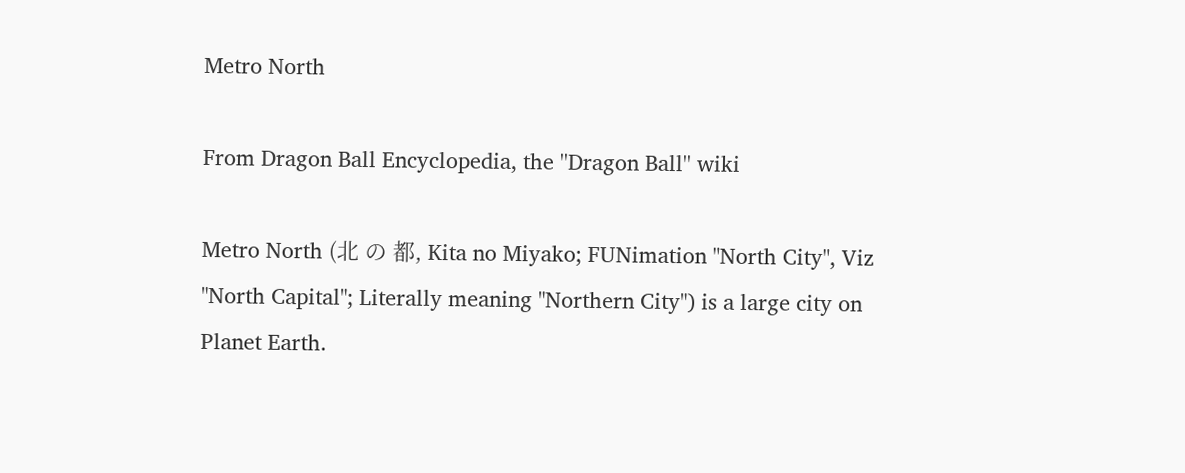Metro North

From Dragon Ball Encyclopedia, the ''Dragon Ball'' wiki

Metro North (北 の 都, Kita no Miyako; FUNimation "North City", Viz "North Capital"; Literally meaning "Northern City") is a large city on Planet Earth.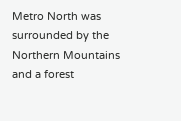Metro North was surrounded by the Northern Mountains and a forest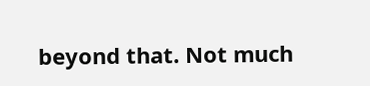beyond that. Not much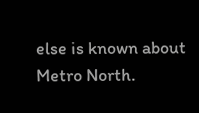else is known about Metro North.